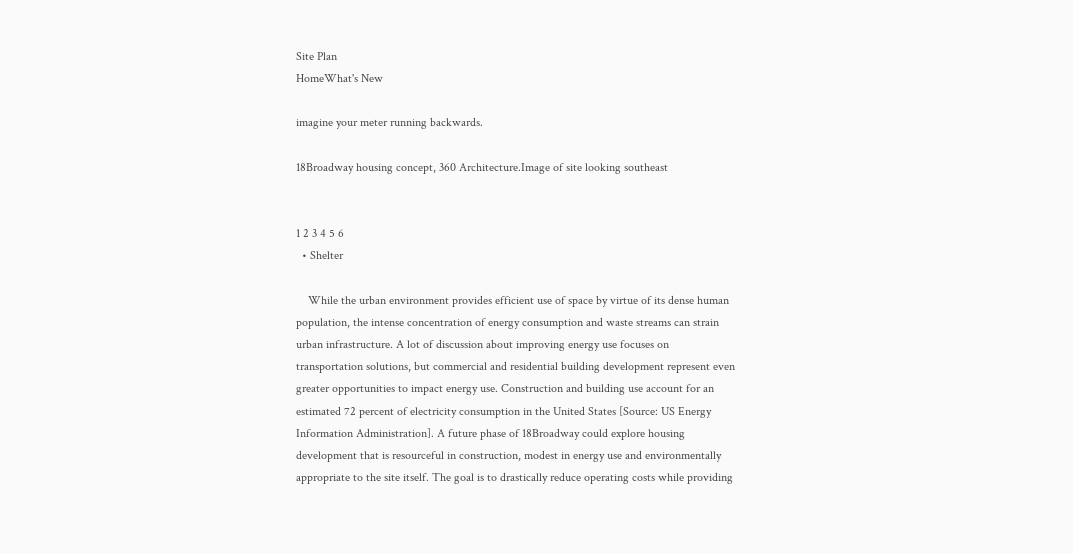Site Plan
HomeWhat's New

imagine your meter running backwards.

18Broadway housing concept, 360 Architecture.Image of site looking southeast


1 2 3 4 5 6
  • Shelter

    While the urban environment provides efficient use of space by virtue of its dense human population, the intense concentration of energy consumption and waste streams can strain urban infrastructure. A lot of discussion about improving energy use focuses on transportation solutions, but commercial and residential building development represent even greater opportunities to impact energy use. Construction and building use account for an estimated 72 percent of electricity consumption in the United States [Source: US Energy Information Administration]. A future phase of 18Broadway could explore housing development that is resourceful in construction, modest in energy use and environmentally appropriate to the site itself. The goal is to drastically reduce operating costs while providing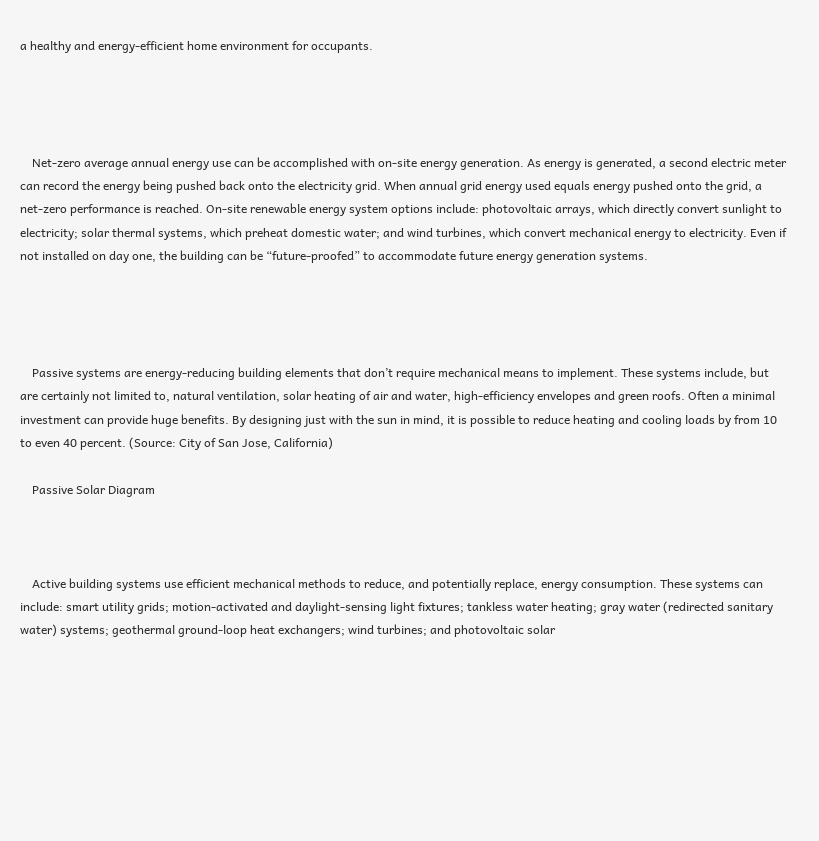a healthy and energy-efficient home environment for occupants.




    Net-zero average annual energy use can be accomplished with on-site energy generation. As energy is generated, a second electric meter can record the energy being pushed back onto the electricity grid. When annual grid energy used equals energy pushed onto the grid, a net-zero performance is reached. On-site renewable energy system options include: photovoltaic arrays, which directly convert sunlight to electricity; solar thermal systems, which preheat domestic water; and wind turbines, which convert mechanical energy to electricity. Even if not installed on day one, the building can be “future-proofed” to accommodate future energy generation systems.




    Passive systems are energy-reducing building elements that don’t require mechanical means to implement. These systems include, but are certainly not limited to, natural ventilation, solar heating of air and water, high-efficiency envelopes and green roofs. Often a minimal investment can provide huge benefits. By designing just with the sun in mind, it is possible to reduce heating and cooling loads by from 10 to even 40 percent. (Source: City of San Jose, California)

    Passive Solar Diagram



    Active building systems use efficient mechanical methods to reduce, and potentially replace, energy consumption. These systems can include: smart utility grids; motion-activated and daylight-sensing light fixtures; tankless water heating; gray water (redirected sanitary water) systems; geothermal ground-loop heat exchangers; wind turbines; and photovoltaic solar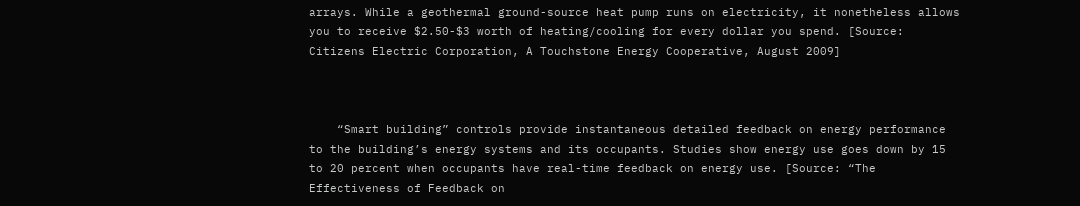arrays. While a geothermal ground-source heat pump runs on electricity, it nonetheless allows you to receive $2.50-$3 worth of heating/cooling for every dollar you spend. [Source: Citizens Electric Corporation, A Touchstone Energy Cooperative, August 2009]



    “Smart building” controls provide instantaneous detailed feedback on energy performance to the building’s energy systems and its occupants. Studies show energy use goes down by 15 to 20 percent when occupants have real-time feedback on energy use. [Source: “The Effectiveness of Feedback on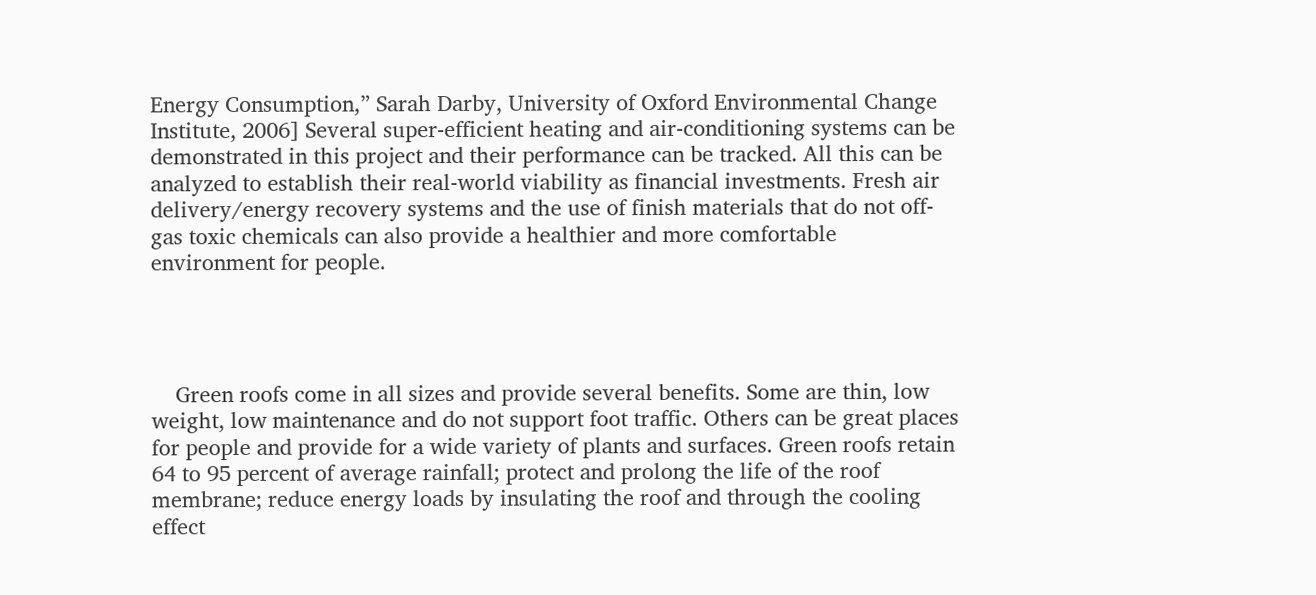Energy Consumption,” Sarah Darby, University of Oxford Environmental Change Institute, 2006] Several super-efficient heating and air-conditioning systems can be demonstrated in this project and their performance can be tracked. All this can be analyzed to establish their real-world viability as financial investments. Fresh air delivery/energy recovery systems and the use of finish materials that do not off-gas toxic chemicals can also provide a healthier and more comfortable environment for people.




    Green roofs come in all sizes and provide several benefits. Some are thin, low weight, low maintenance and do not support foot traffic. Others can be great places for people and provide for a wide variety of plants and surfaces. Green roofs retain 64 to 95 percent of average rainfall; protect and prolong the life of the roof membrane; reduce energy loads by insulating the roof and through the cooling effect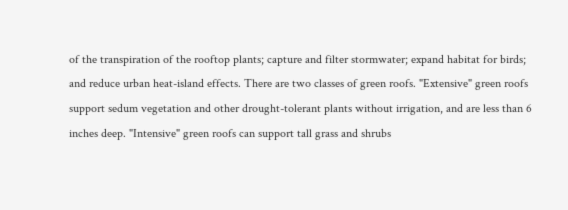of the transpiration of the rooftop plants; capture and filter stormwater; expand habitat for birds; and reduce urban heat-island effects. There are two classes of green roofs. "Extensive" green roofs support sedum vegetation and other drought-tolerant plants without irrigation, and are less than 6 inches deep. "Intensive" green roofs can support tall grass and shrubs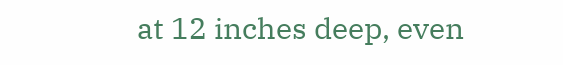at 12 inches deep, even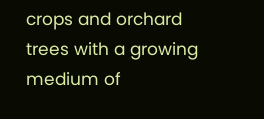crops and orchard trees with a growing medium of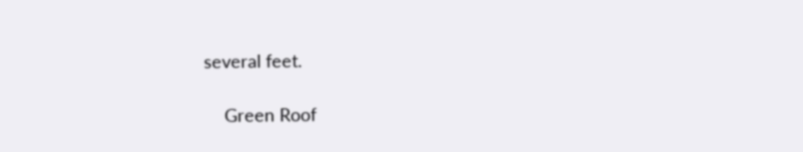several feet.

    Green Roof